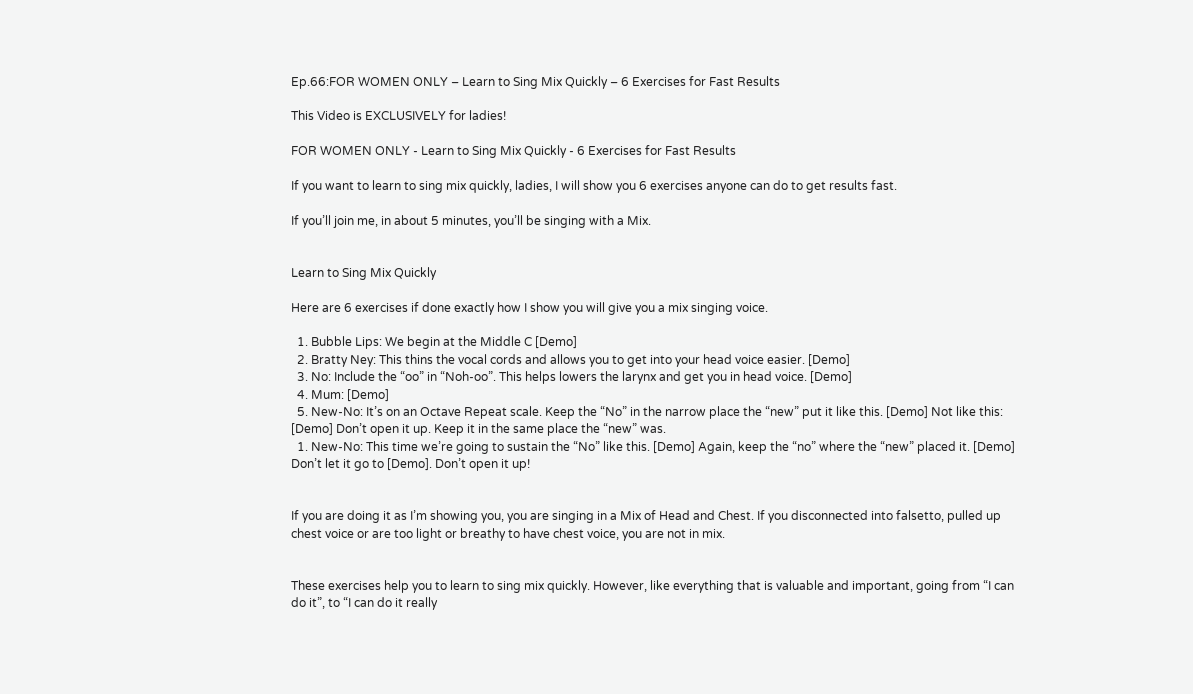Ep.66:FOR WOMEN ONLY – Learn to Sing Mix Quickly – 6 Exercises for Fast Results

This Video is EXCLUSIVELY for ladies!

FOR WOMEN ONLY - Learn to Sing Mix Quickly - 6 Exercises for Fast Results

If you want to learn to sing mix quickly, ladies, I will show you 6 exercises anyone can do to get results fast.

If you’ll join me, in about 5 minutes, you’ll be singing with a Mix.


Learn to Sing Mix Quickly

Here are 6 exercises if done exactly how I show you will give you a mix singing voice.

  1. Bubble Lips: We begin at the Middle C [Demo]
  2. Bratty Ney: This thins the vocal cords and allows you to get into your head voice easier. [Demo]
  3. No: Include the “oo” in “Noh-oo”. This helps lowers the larynx and get you in head voice. [Demo]
  4. Mum: [Demo]
  5. New-No: It’s on an Octave Repeat scale. Keep the “No” in the narrow place the “new” put it like this. [Demo] Not like this: [Demo] Don’t open it up. Keep it in the same place the “new” was.
  1. New-No: This time we’re going to sustain the “No” like this. [Demo] Again, keep the “no” where the “new” placed it. [Demo] Don’t let it go to [Demo]. Don’t open it up!


If you are doing it as I’m showing you, you are singing in a Mix of Head and Chest. If you disconnected into falsetto, pulled up chest voice or are too light or breathy to have chest voice, you are not in mix.


These exercises help you to learn to sing mix quickly. However, like everything that is valuable and important, going from “I can do it”, to “I can do it really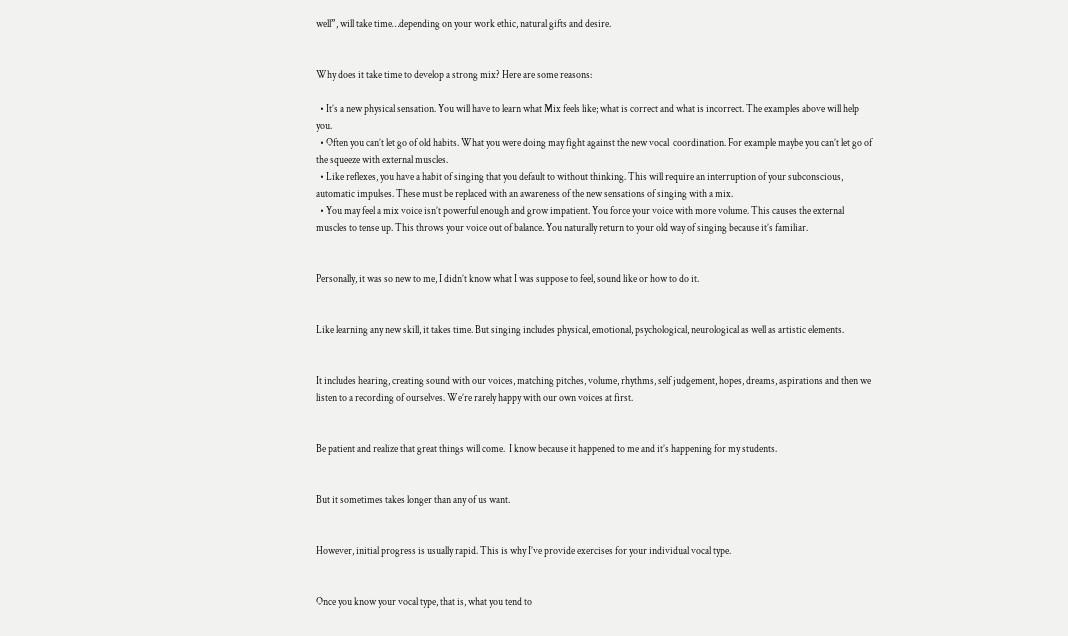well”, will take time…depending on your work ethic, natural gifts and desire.


Why does it take time to develop a strong mix? Here are some reasons:

  • It’s a new physical sensation. You will have to learn what Mix feels like; what is correct and what is incorrect. The examples above will help you.
  • Often you can’t let go of old habits. What you were doing may fight against the new vocal  coordination. For example maybe you can’t let go of the squeeze with external muscles.
  • Like reflexes, you have a habit of singing that you default to without thinking. This will require an interruption of your subconscious, automatic impulses. These must be replaced with an awareness of the new sensations of singing with a mix.
  • You may feel a mix voice isn’t powerful enough and grow impatient. You force your voice with more volume. This causes the external muscles to tense up. This throws your voice out of balance. You naturally return to your old way of singing because it’s familiar.


Personally, it was so new to me, I didn’t know what I was suppose to feel, sound like or how to do it.


Like learning any new skill, it takes time. But singing includes physical, emotional, psychological, neurological as well as artistic elements.


It includes hearing, creating sound with our voices, matching pitches, volume, rhythms, self judgement, hopes, dreams, aspirations and then we listen to a recording of ourselves. We’re rarely happy with our own voices at first.


Be patient and realize that great things will come.  I know because it happened to me and it’s happening for my students.


But it sometimes takes longer than any of us want.


However, initial progress is usually rapid. This is why I’ve provide exercises for your individual vocal type.


Once you know your vocal type, that is, what you tend to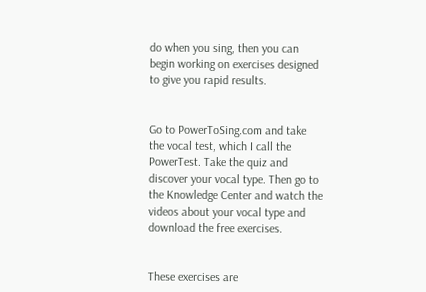do when you sing, then you can begin working on exercises designed to give you rapid results.


Go to PowerToSing.com and take the vocal test, which I call the PowerTest. Take the quiz and discover your vocal type. Then go to the Knowledge Center and watch the videos about your vocal type and download the free exercises.


These exercises are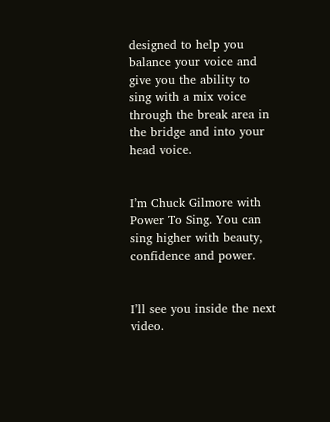designed to help you balance your voice and give you the ability to sing with a mix voice through the break area in the bridge and into your head voice.


I’m Chuck Gilmore with Power To Sing. You can sing higher with beauty, confidence and power.


I’ll see you inside the next video.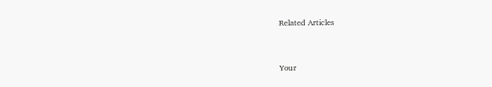Related Articles


Your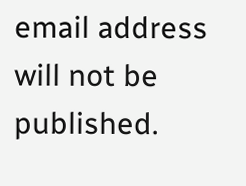email address will not be published.